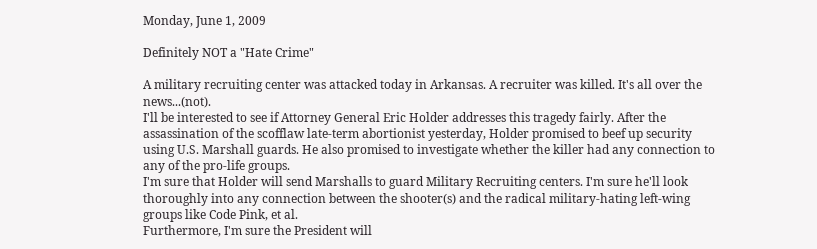Monday, June 1, 2009

Definitely NOT a "Hate Crime"

A military recruiting center was attacked today in Arkansas. A recruiter was killed. It's all over the news...(not).
I'll be interested to see if Attorney General Eric Holder addresses this tragedy fairly. After the assassination of the scofflaw late-term abortionist yesterday, Holder promised to beef up security using U.S. Marshall guards. He also promised to investigate whether the killer had any connection to any of the pro-life groups.
I'm sure that Holder will send Marshalls to guard Military Recruiting centers. I'm sure he'll look thoroughly into any connection between the shooter(s) and the radical military-hating left-wing groups like Code Pink, et al.
Furthermore, I'm sure the President will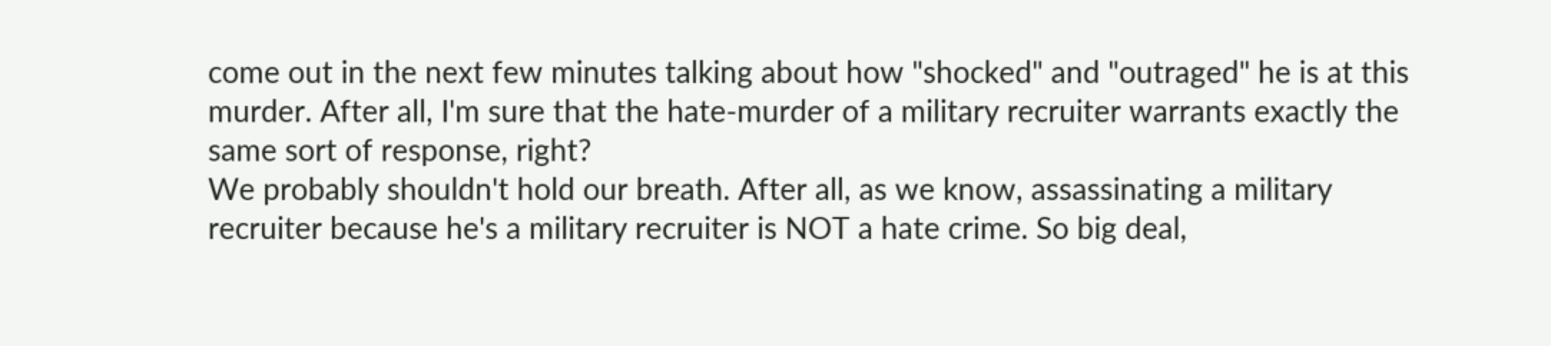come out in the next few minutes talking about how "shocked" and "outraged" he is at this murder. After all, I'm sure that the hate-murder of a military recruiter warrants exactly the same sort of response, right?
We probably shouldn't hold our breath. After all, as we know, assassinating a military recruiter because he's a military recruiter is NOT a hate crime. So big deal,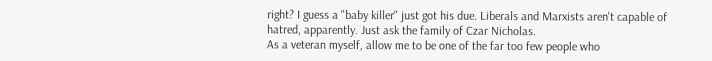right? I guess a "baby killer" just got his due. Liberals and Marxists aren't capable of hatred, apparently. Just ask the family of Czar Nicholas.
As a veteran myself, allow me to be one of the far too few people who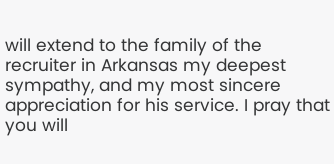will extend to the family of the recruiter in Arkansas my deepest sympathy, and my most sincere appreciation for his service. I pray that you will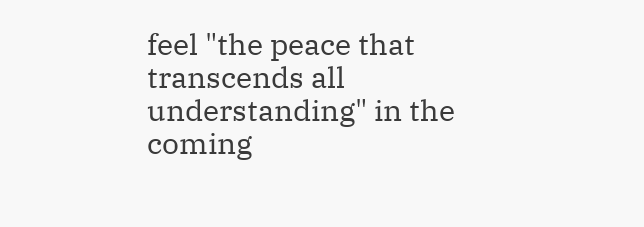feel "the peace that transcends all understanding" in the coming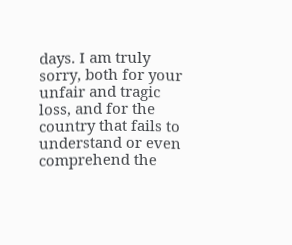days. I am truly sorry, both for your unfair and tragic loss, and for the country that fails to understand or even comprehend the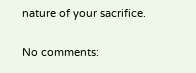nature of your sacrifice.

No comments: